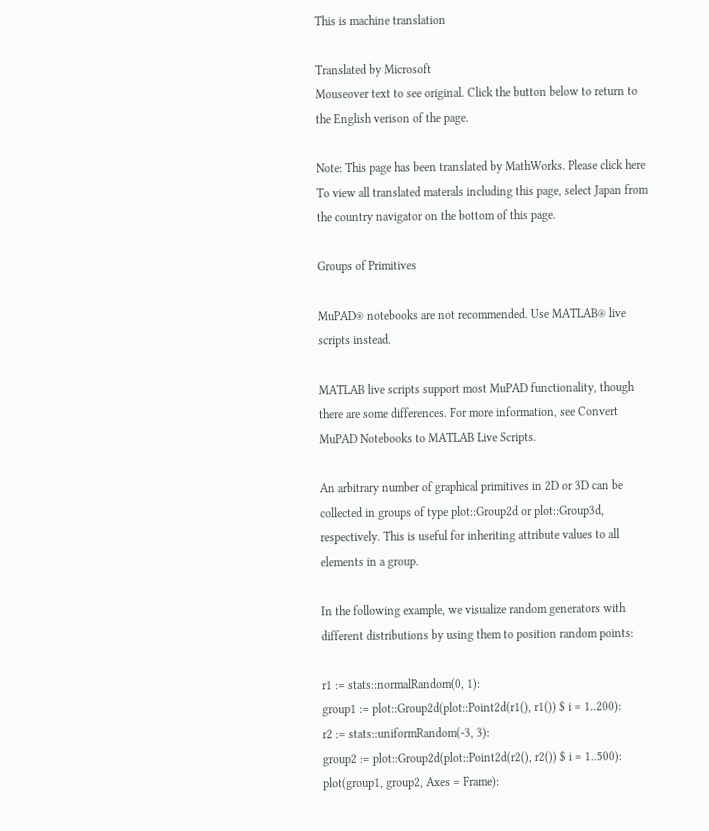This is machine translation

Translated by Microsoft
Mouseover text to see original. Click the button below to return to the English verison of the page.

Note: This page has been translated by MathWorks. Please click here
To view all translated materals including this page, select Japan from the country navigator on the bottom of this page.

Groups of Primitives

MuPAD® notebooks are not recommended. Use MATLAB® live scripts instead.

MATLAB live scripts support most MuPAD functionality, though there are some differences. For more information, see Convert MuPAD Notebooks to MATLAB Live Scripts.

An arbitrary number of graphical primitives in 2D or 3D can be collected in groups of type plot::Group2d or plot::Group3d, respectively. This is useful for inheriting attribute values to all elements in a group.

In the following example, we visualize random generators with different distributions by using them to position random points:

r1 := stats::normalRandom(0, 1):
group1 := plot::Group2d(plot::Point2d(r1(), r1()) $ i = 1..200):
r2 := stats::uniformRandom(-3, 3):
group2 := plot::Group2d(plot::Point2d(r2(), r2()) $ i = 1..500):
plot(group1, group2, Axes = Frame):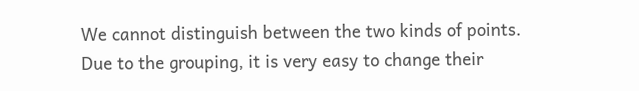We cannot distinguish between the two kinds of points. Due to the grouping, it is very easy to change their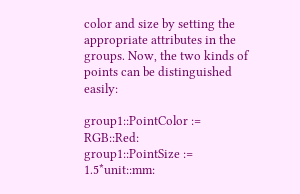color and size by setting the appropriate attributes in the groups. Now, the two kinds of points can be distinguished easily:

group1::PointColor := RGB::Red:
group1::PointSize := 1.5*unit::mm: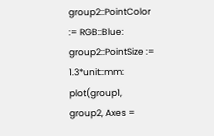group2::PointColor := RGB::Blue:
group2::PointSize := 1.3*unit::mm:
plot(group1, group2, Axes =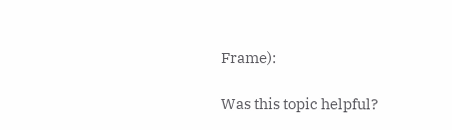Frame):

Was this topic helpful?